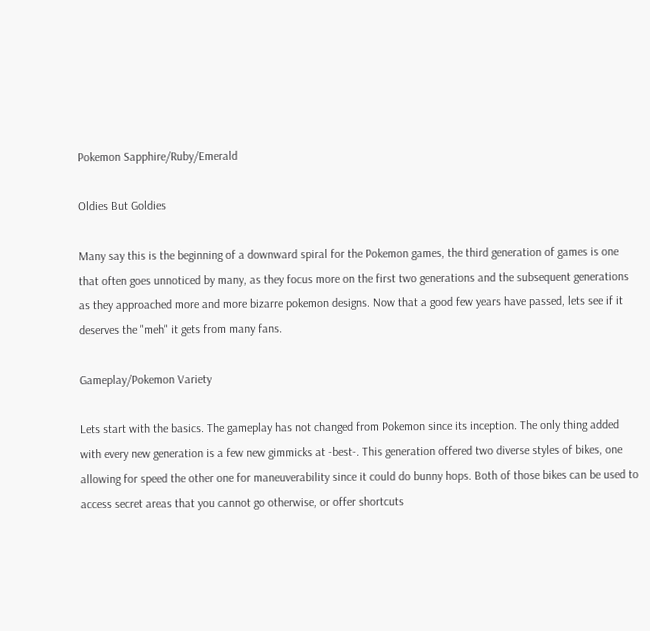Pokemon Sapphire/Ruby/Emerald

Oldies But Goldies

Many say this is the beginning of a downward spiral for the Pokemon games, the third generation of games is one that often goes unnoticed by many, as they focus more on the first two generations and the subsequent generations as they approached more and more bizarre pokemon designs. Now that a good few years have passed, lets see if it deserves the "meh" it gets from many fans.

Gameplay/Pokemon Variety

Lets start with the basics. The gameplay has not changed from Pokemon since its inception. The only thing added with every new generation is a few new gimmicks at -best-. This generation offered two diverse styles of bikes, one allowing for speed the other one for maneuverability since it could do bunny hops. Both of those bikes can be used to access secret areas that you cannot go otherwise, or offer shortcuts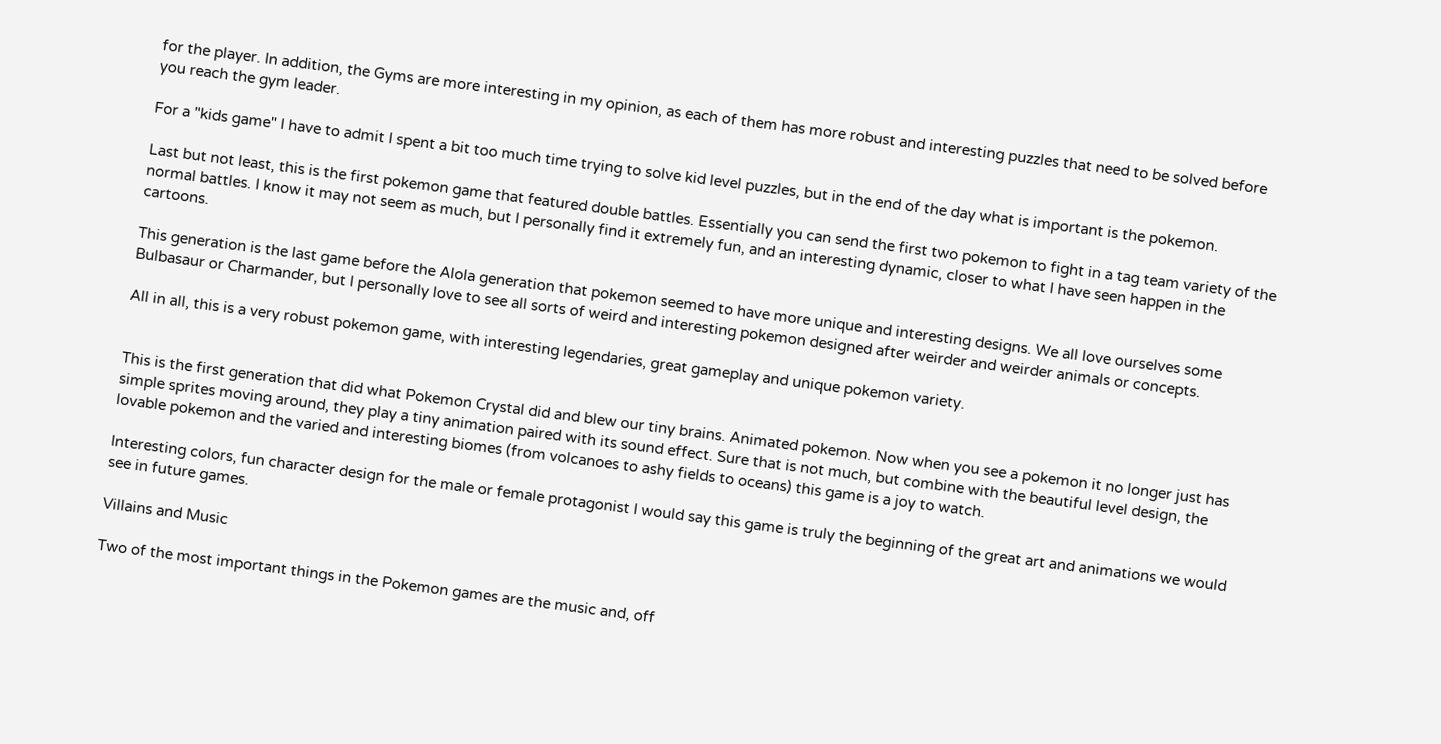for the player. In addition, the Gyms are more interesting in my opinion, as each of them has more robust and interesting puzzles that need to be solved before you reach the gym leader.

For a "kids game" I have to admit I spent a bit too much time trying to solve kid level puzzles, but in the end of the day what is important is the pokemon.

Last but not least, this is the first pokemon game that featured double battles. Essentially you can send the first two pokemon to fight in a tag team variety of the normal battles. I know it may not seem as much, but I personally find it extremely fun, and an interesting dynamic, closer to what I have seen happen in the cartoons.

This generation is the last game before the Alola generation that pokemon seemed to have more unique and interesting designs. We all love ourselves some Bulbasaur or Charmander, but I personally love to see all sorts of weird and interesting pokemon designed after weirder and weirder animals or concepts.

All in all, this is a very robust pokemon game, with interesting legendaries, great gameplay and unique pokemon variety.


This is the first generation that did what Pokemon Crystal did and blew our tiny brains. Animated pokemon. Now when you see a pokemon it no longer just has simple sprites moving around, they play a tiny animation paired with its sound effect. Sure that is not much, but combine with the beautiful level design, the lovable pokemon and the varied and interesting biomes (from volcanoes to ashy fields to oceans) this game is a joy to watch.

Interesting colors, fun character design for the male or female protagonist I would say this game is truly the beginning of the great art and animations we would see in future games.

Villains and Music

Two of the most important things in the Pokemon games are the music and, off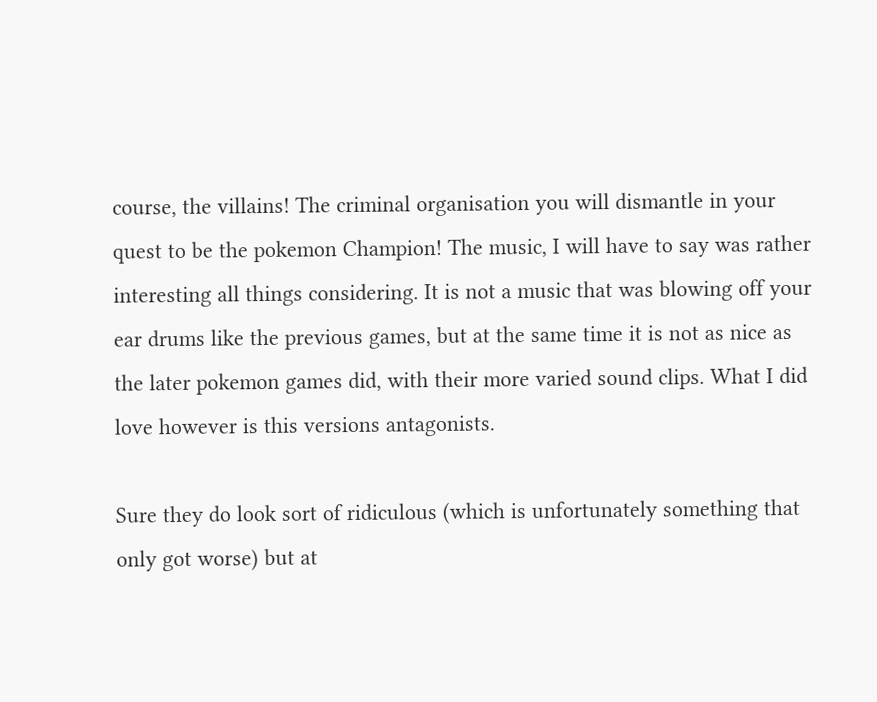course, the villains! The criminal organisation you will dismantle in your quest to be the pokemon Champion! The music, I will have to say was rather interesting all things considering. It is not a music that was blowing off your ear drums like the previous games, but at the same time it is not as nice as the later pokemon games did, with their more varied sound clips. What I did love however is this versions antagonists.

Sure they do look sort of ridiculous (which is unfortunately something that only got worse) but at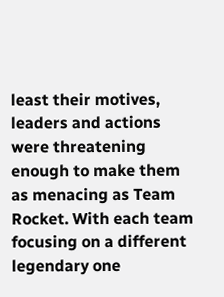least their motives, leaders and actions were threatening enough to make them as menacing as Team Rocket. With each team focusing on a different legendary one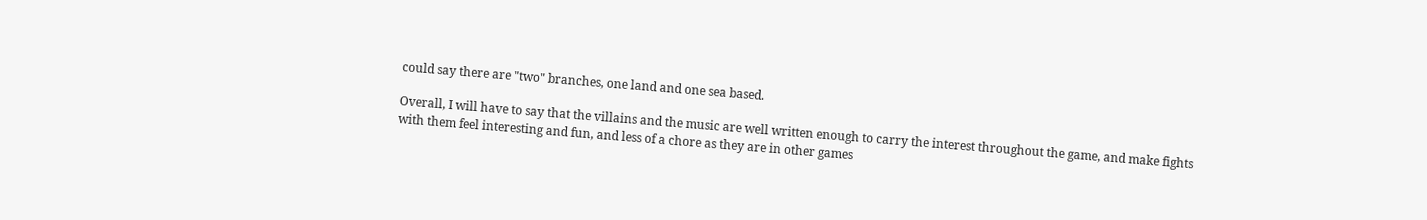could say there are "two" branches, one land and one sea based.

Overall, I will have to say that the villains and the music are well written enough to carry the interest throughout the game, and make fights with them feel interesting and fun, and less of a chore as they are in other games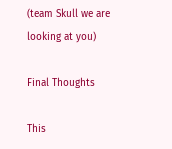(team Skull we are looking at you)

Final Thoughts

This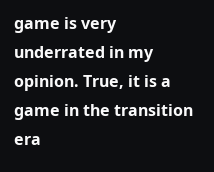game is very underrated in my opinion. True, it is a game in the transition era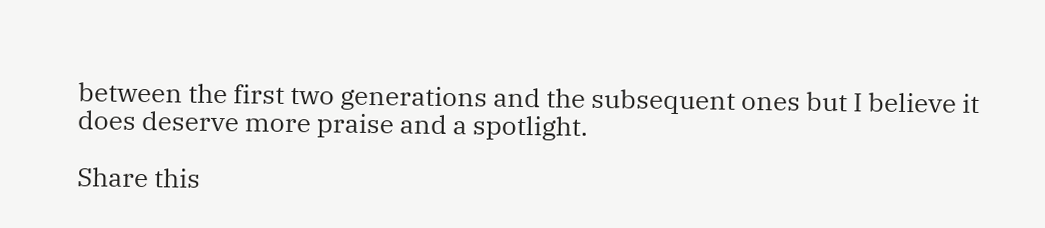between the first two generations and the subsequent ones but I believe it does deserve more praise and a spotlight.

Share this